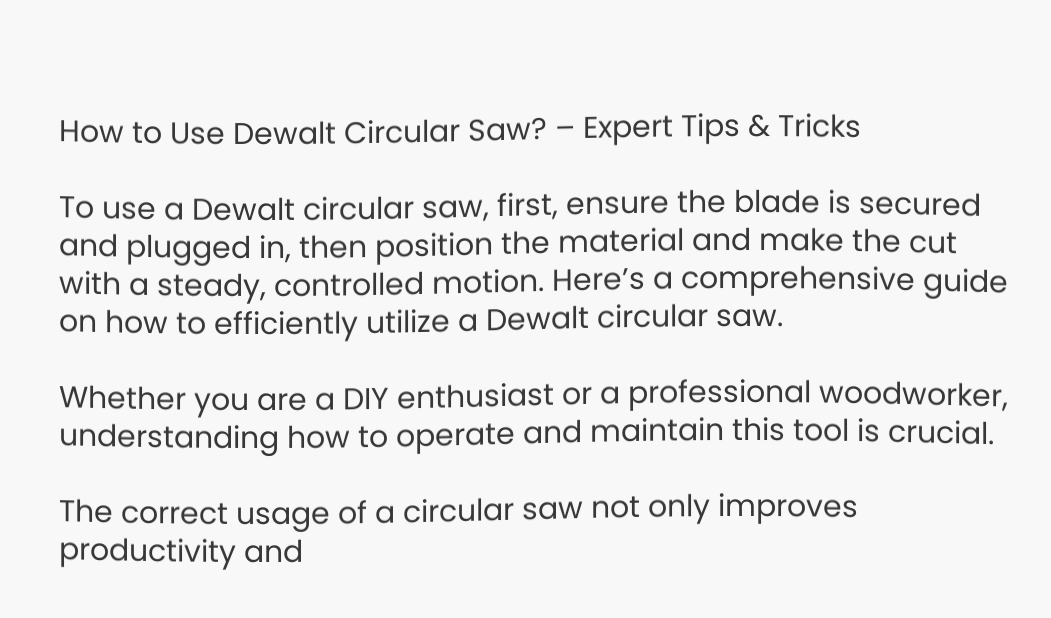How to Use Dewalt Circular Saw? – Expert Tips & Tricks

To use a Dewalt circular saw, first, ensure the blade is secured and plugged in, then position the material and make the cut with a steady, controlled motion. Here’s a comprehensive guide on how to efficiently utilize a Dewalt circular saw.

Whether you are a DIY enthusiast or a professional woodworker, understanding how to operate and maintain this tool is crucial.

The correct usage of a circular saw not only improves productivity and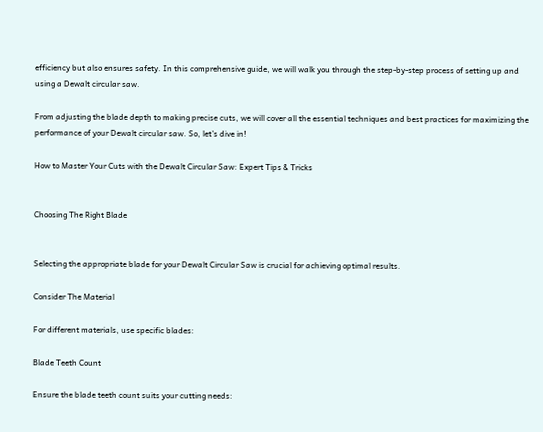efficiency but also ensures safety. In this comprehensive guide, we will walk you through the step-by-step process of setting up and using a Dewalt circular saw.

From adjusting the blade depth to making precise cuts, we will cover all the essential techniques and best practices for maximizing the performance of your Dewalt circular saw. So, let’s dive in!

How to Master Your Cuts with the Dewalt Circular Saw: Expert Tips & Tricks


Choosing The Right Blade


Selecting the appropriate blade for your Dewalt Circular Saw is crucial for achieving optimal results.

Consider The Material

For different materials, use specific blades:

Blade Teeth Count

Ensure the blade teeth count suits your cutting needs: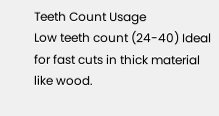Teeth Count Usage
Low teeth count (24-40) Ideal for fast cuts in thick material like wood.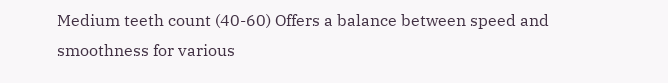Medium teeth count (40-60) Offers a balance between speed and smoothness for various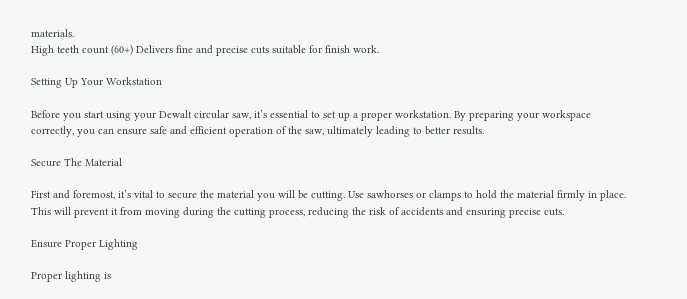materials.
High teeth count (60+) Delivers fine and precise cuts suitable for finish work.

Setting Up Your Workstation

Before you start using your Dewalt circular saw, it’s essential to set up a proper workstation. By preparing your workspace correctly, you can ensure safe and efficient operation of the saw, ultimately leading to better results.

Secure The Material

First and foremost, it’s vital to secure the material you will be cutting. Use sawhorses or clamps to hold the material firmly in place. This will prevent it from moving during the cutting process, reducing the risk of accidents and ensuring precise cuts.

Ensure Proper Lighting

Proper lighting is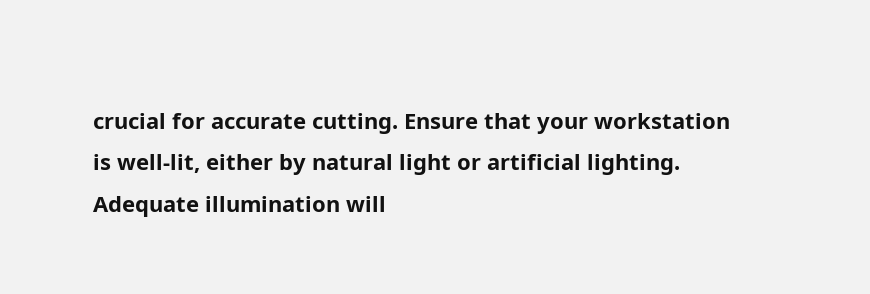crucial for accurate cutting. Ensure that your workstation is well-lit, either by natural light or artificial lighting. Adequate illumination will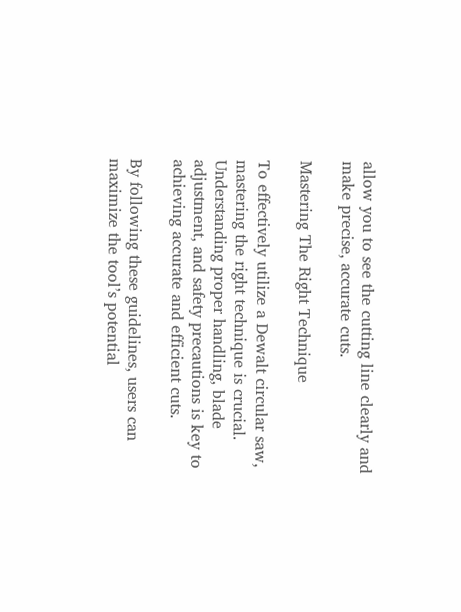allow you to see the cutting line clearly and make precise, accurate cuts.

Mastering The Right Technique

To effectively utilize a Dewalt circular saw, mastering the right technique is crucial. Understanding proper handling, blade adjustment, and safety precautions is key to achieving accurate and efficient cuts.

By following these guidelines, users can maximize the tool’s potential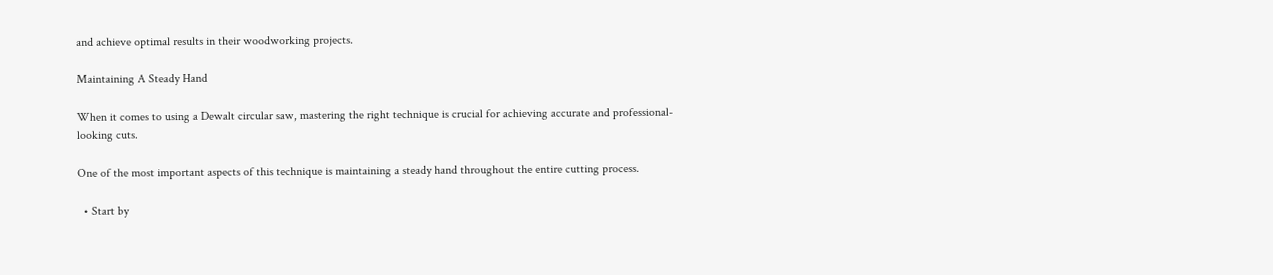and achieve optimal results in their woodworking projects.

Maintaining A Steady Hand

When it comes to using a Dewalt circular saw, mastering the right technique is crucial for achieving accurate and professional-looking cuts.

One of the most important aspects of this technique is maintaining a steady hand throughout the entire cutting process.

  • Start by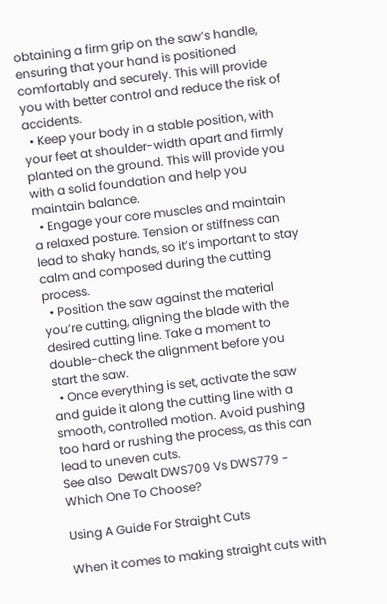obtaining a firm grip on the saw’s handle, ensuring that your hand is positioned comfortably and securely. This will provide you with better control and reduce the risk of accidents.
  • Keep your body in a stable position, with your feet at shoulder-width apart and firmly planted on the ground. This will provide you with a solid foundation and help you maintain balance.
  • Engage your core muscles and maintain a relaxed posture. Tension or stiffness can lead to shaky hands, so it’s important to stay calm and composed during the cutting process.
  • Position the saw against the material you’re cutting, aligning the blade with the desired cutting line. Take a moment to double-check the alignment before you start the saw.
  • Once everything is set, activate the saw and guide it along the cutting line with a smooth, controlled motion. Avoid pushing too hard or rushing the process, as this can lead to uneven cuts.
See also  Dewalt DWS709 Vs DWS779 - Which One To Choose?

Using A Guide For Straight Cuts

When it comes to making straight cuts with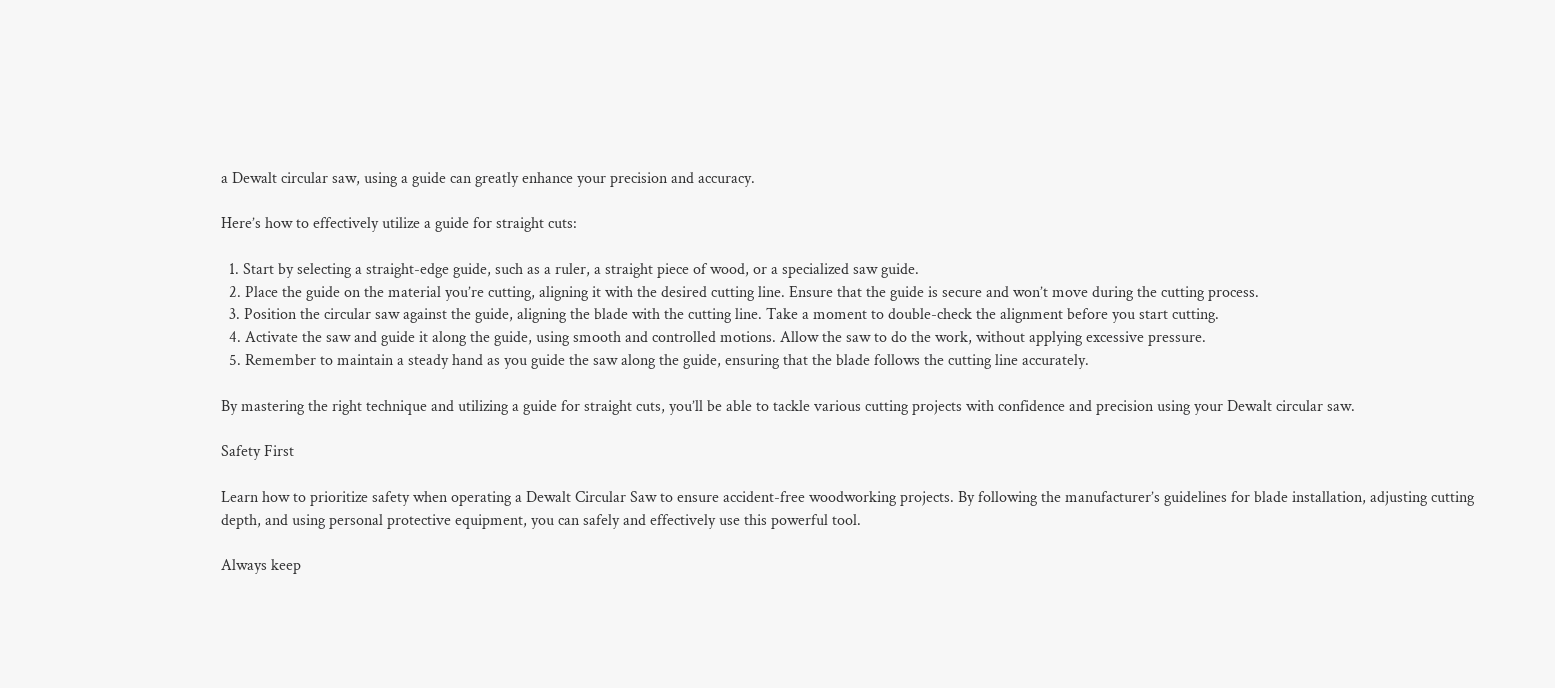a Dewalt circular saw, using a guide can greatly enhance your precision and accuracy.

Here’s how to effectively utilize a guide for straight cuts:

  1. Start by selecting a straight-edge guide, such as a ruler, a straight piece of wood, or a specialized saw guide.
  2. Place the guide on the material you’re cutting, aligning it with the desired cutting line. Ensure that the guide is secure and won’t move during the cutting process.
  3. Position the circular saw against the guide, aligning the blade with the cutting line. Take a moment to double-check the alignment before you start cutting.
  4. Activate the saw and guide it along the guide, using smooth and controlled motions. Allow the saw to do the work, without applying excessive pressure.
  5. Remember to maintain a steady hand as you guide the saw along the guide, ensuring that the blade follows the cutting line accurately.

By mastering the right technique and utilizing a guide for straight cuts, you’ll be able to tackle various cutting projects with confidence and precision using your Dewalt circular saw.

Safety First

Learn how to prioritize safety when operating a Dewalt Circular Saw to ensure accident-free woodworking projects. By following the manufacturer’s guidelines for blade installation, adjusting cutting depth, and using personal protective equipment, you can safely and effectively use this powerful tool.

Always keep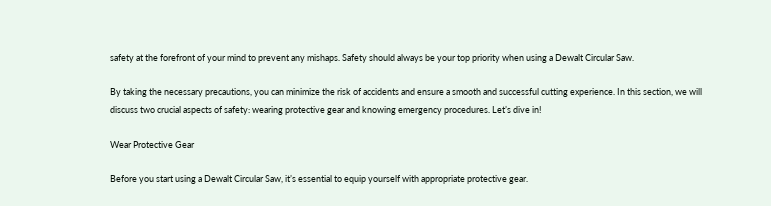safety at the forefront of your mind to prevent any mishaps. Safety should always be your top priority when using a Dewalt Circular Saw.

By taking the necessary precautions, you can minimize the risk of accidents and ensure a smooth and successful cutting experience. In this section, we will discuss two crucial aspects of safety: wearing protective gear and knowing emergency procedures. Let’s dive in!

Wear Protective Gear

Before you start using a Dewalt Circular Saw, it’s essential to equip yourself with appropriate protective gear.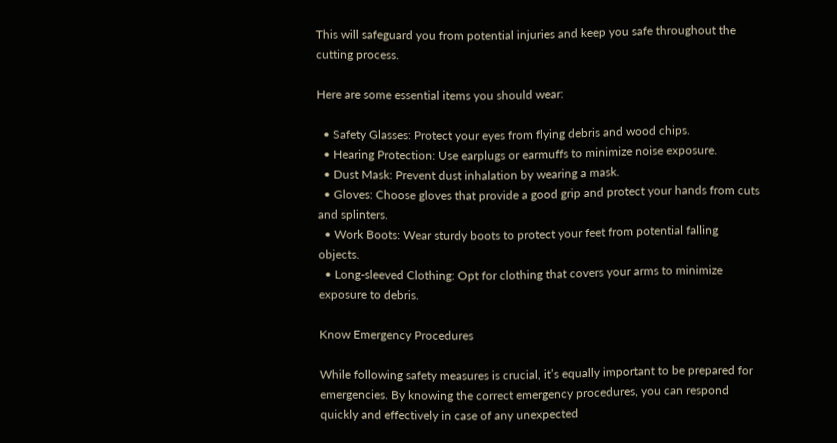This will safeguard you from potential injuries and keep you safe throughout the cutting process.

Here are some essential items you should wear:

  • Safety Glasses: Protect your eyes from flying debris and wood chips.
  • Hearing Protection: Use earplugs or earmuffs to minimize noise exposure.
  • Dust Mask: Prevent dust inhalation by wearing a mask.
  • Gloves: Choose gloves that provide a good grip and protect your hands from cuts and splinters.
  • Work Boots: Wear sturdy boots to protect your feet from potential falling objects.
  • Long-sleeved Clothing: Opt for clothing that covers your arms to minimize exposure to debris.

Know Emergency Procedures

While following safety measures is crucial, it’s equally important to be prepared for emergencies. By knowing the correct emergency procedures, you can respond quickly and effectively in case of any unexpected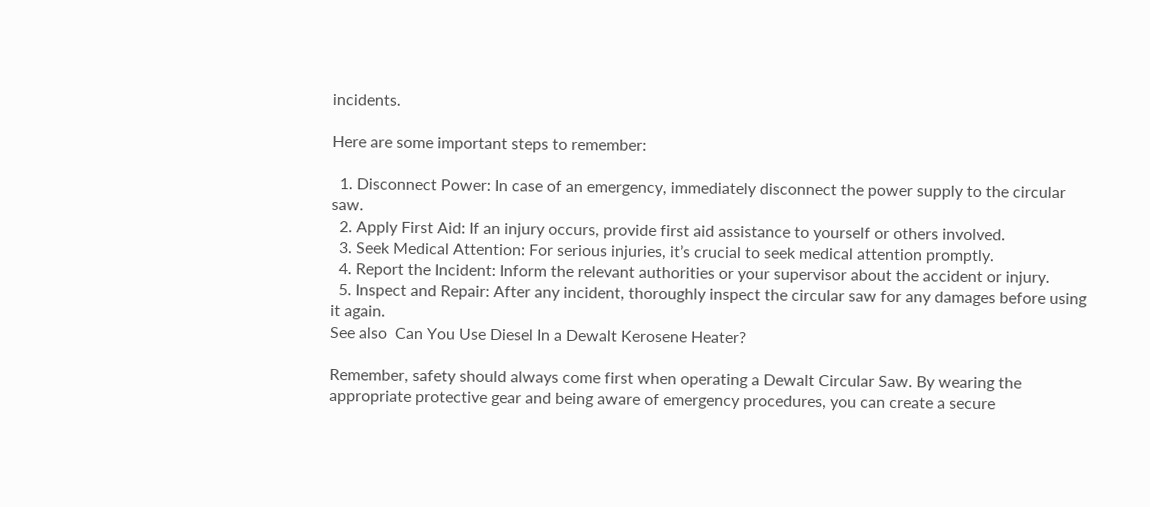incidents.

Here are some important steps to remember:

  1. Disconnect Power: In case of an emergency, immediately disconnect the power supply to the circular saw.
  2. Apply First Aid: If an injury occurs, provide first aid assistance to yourself or others involved.
  3. Seek Medical Attention: For serious injuries, it’s crucial to seek medical attention promptly.
  4. Report the Incident: Inform the relevant authorities or your supervisor about the accident or injury.
  5. Inspect and Repair: After any incident, thoroughly inspect the circular saw for any damages before using it again.
See also  Can You Use Diesel In a Dewalt Kerosene Heater?

Remember, safety should always come first when operating a Dewalt Circular Saw. By wearing the appropriate protective gear and being aware of emergency procedures, you can create a secure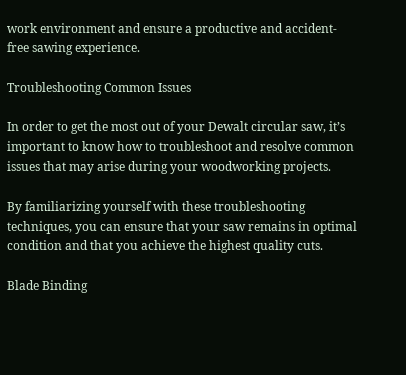work environment and ensure a productive and accident-free sawing experience.

Troubleshooting Common Issues

In order to get the most out of your Dewalt circular saw, it’s important to know how to troubleshoot and resolve common issues that may arise during your woodworking projects.

By familiarizing yourself with these troubleshooting techniques, you can ensure that your saw remains in optimal condition and that you achieve the highest quality cuts.

Blade Binding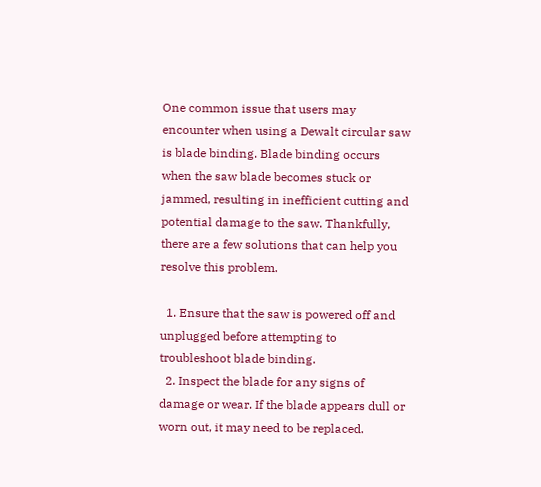One common issue that users may encounter when using a Dewalt circular saw is blade binding. Blade binding occurs when the saw blade becomes stuck or jammed, resulting in inefficient cutting and potential damage to the saw. Thankfully, there are a few solutions that can help you resolve this problem.

  1. Ensure that the saw is powered off and unplugged before attempting to troubleshoot blade binding.
  2. Inspect the blade for any signs of damage or wear. If the blade appears dull or worn out, it may need to be replaced.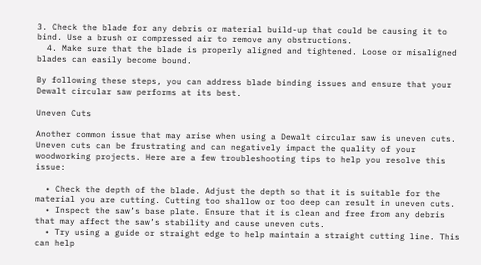3. Check the blade for any debris or material build-up that could be causing it to bind. Use a brush or compressed air to remove any obstructions.
  4. Make sure that the blade is properly aligned and tightened. Loose or misaligned blades can easily become bound.

By following these steps, you can address blade binding issues and ensure that your Dewalt circular saw performs at its best.

Uneven Cuts

Another common issue that may arise when using a Dewalt circular saw is uneven cuts. Uneven cuts can be frustrating and can negatively impact the quality of your woodworking projects. Here are a few troubleshooting tips to help you resolve this issue:

  • Check the depth of the blade. Adjust the depth so that it is suitable for the material you are cutting. Cutting too shallow or too deep can result in uneven cuts.
  • Inspect the saw’s base plate. Ensure that it is clean and free from any debris that may affect the saw’s stability and cause uneven cuts.
  • Try using a guide or straight edge to help maintain a straight cutting line. This can help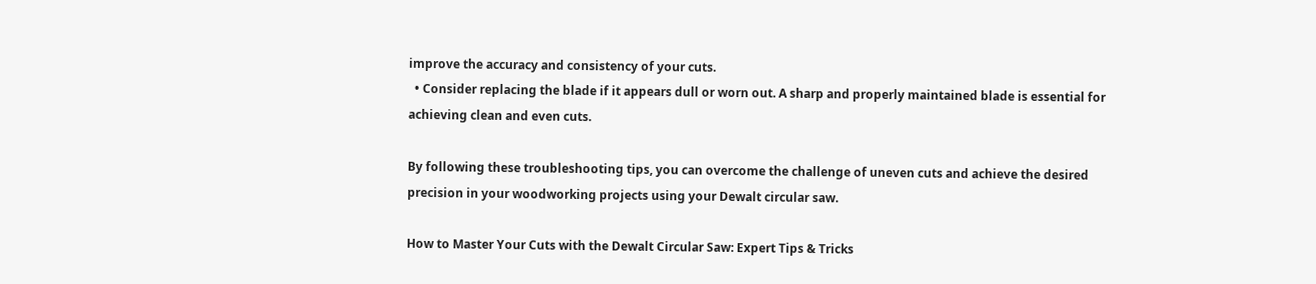improve the accuracy and consistency of your cuts.
  • Consider replacing the blade if it appears dull or worn out. A sharp and properly maintained blade is essential for achieving clean and even cuts.

By following these troubleshooting tips, you can overcome the challenge of uneven cuts and achieve the desired precision in your woodworking projects using your Dewalt circular saw.

How to Master Your Cuts with the Dewalt Circular Saw: Expert Tips & Tricks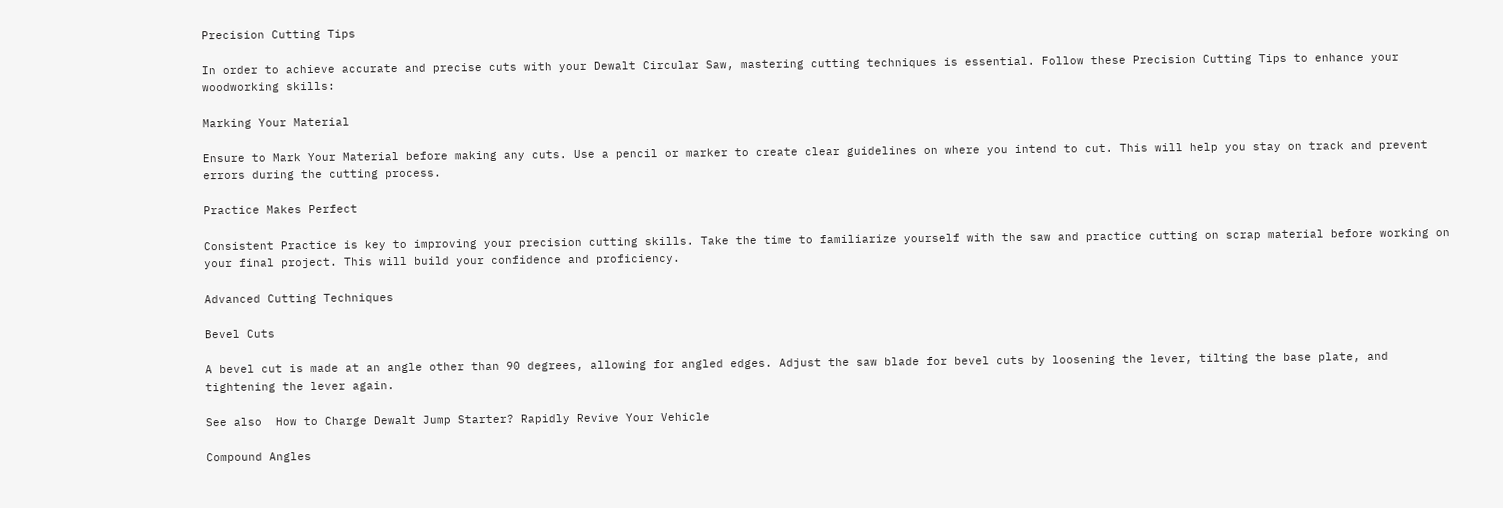Precision Cutting Tips

In order to achieve accurate and precise cuts with your Dewalt Circular Saw, mastering cutting techniques is essential. Follow these Precision Cutting Tips to enhance your woodworking skills:

Marking Your Material

Ensure to Mark Your Material before making any cuts. Use a pencil or marker to create clear guidelines on where you intend to cut. This will help you stay on track and prevent errors during the cutting process.

Practice Makes Perfect

Consistent Practice is key to improving your precision cutting skills. Take the time to familiarize yourself with the saw and practice cutting on scrap material before working on your final project. This will build your confidence and proficiency.

Advanced Cutting Techniques

Bevel Cuts

A bevel cut is made at an angle other than 90 degrees, allowing for angled edges. Adjust the saw blade for bevel cuts by loosening the lever, tilting the base plate, and tightening the lever again.

See also  How to Charge Dewalt Jump Starter? Rapidly Revive Your Vehicle

Compound Angles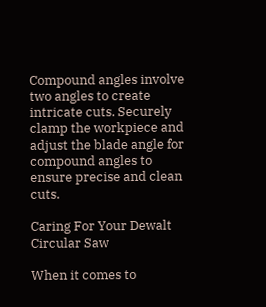Compound angles involve two angles to create intricate cuts. Securely clamp the workpiece and adjust the blade angle for compound angles to ensure precise and clean cuts.

Caring For Your Dewalt Circular Saw

When it comes to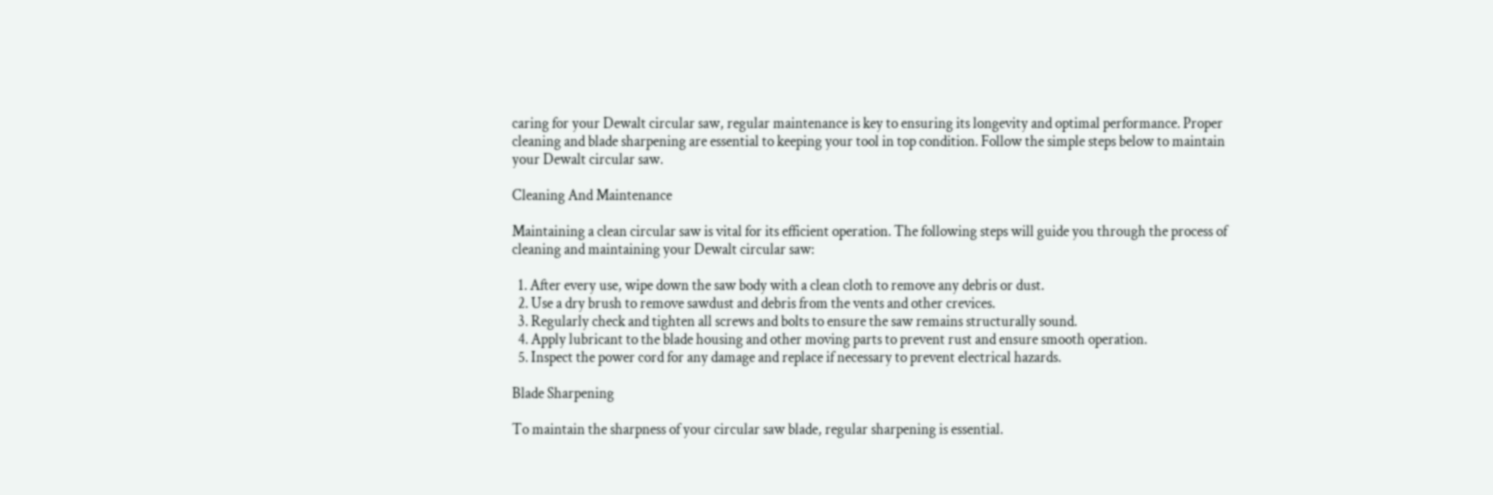caring for your Dewalt circular saw, regular maintenance is key to ensuring its longevity and optimal performance. Proper cleaning and blade sharpening are essential to keeping your tool in top condition. Follow the simple steps below to maintain your Dewalt circular saw.

Cleaning And Maintenance

Maintaining a clean circular saw is vital for its efficient operation. The following steps will guide you through the process of cleaning and maintaining your Dewalt circular saw:

  1. After every use, wipe down the saw body with a clean cloth to remove any debris or dust.
  2. Use a dry brush to remove sawdust and debris from the vents and other crevices.
  3. Regularly check and tighten all screws and bolts to ensure the saw remains structurally sound.
  4. Apply lubricant to the blade housing and other moving parts to prevent rust and ensure smooth operation.
  5. Inspect the power cord for any damage and replace if necessary to prevent electrical hazards.

Blade Sharpening

To maintain the sharpness of your circular saw blade, regular sharpening is essential.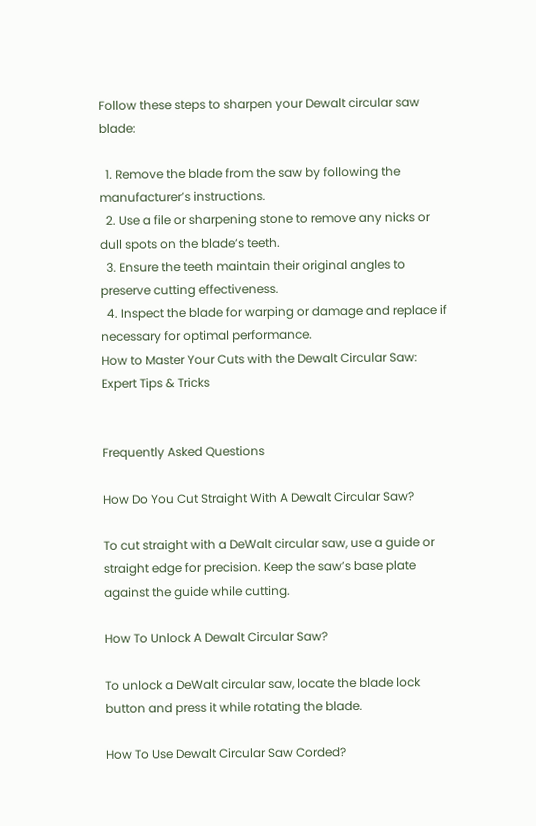Follow these steps to sharpen your Dewalt circular saw blade:

  1. Remove the blade from the saw by following the manufacturer’s instructions.
  2. Use a file or sharpening stone to remove any nicks or dull spots on the blade’s teeth.
  3. Ensure the teeth maintain their original angles to preserve cutting effectiveness.
  4. Inspect the blade for warping or damage and replace if necessary for optimal performance.
How to Master Your Cuts with the Dewalt Circular Saw: Expert Tips & Tricks


Frequently Asked Questions

How Do You Cut Straight With A Dewalt Circular Saw?

To cut straight with a DeWalt circular saw, use a guide or straight edge for precision. Keep the saw’s base plate against the guide while cutting.

How To Unlock A Dewalt Circular Saw?

To unlock a DeWalt circular saw, locate the blade lock button and press it while rotating the blade.

How To Use Dewalt Circular Saw Corded?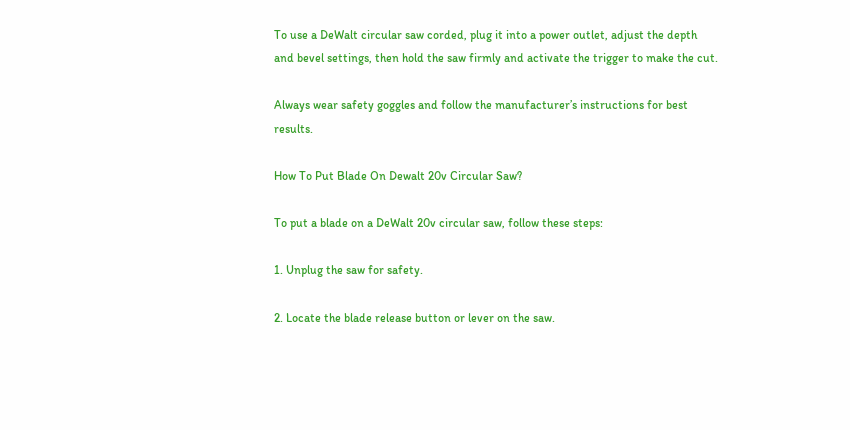To use a DeWalt circular saw corded, plug it into a power outlet, adjust the depth and bevel settings, then hold the saw firmly and activate the trigger to make the cut.

Always wear safety goggles and follow the manufacturer’s instructions for best results.

How To Put Blade On Dewalt 20v Circular Saw?

To put a blade on a DeWalt 20v circular saw, follow these steps:

1. Unplug the saw for safety.

2. Locate the blade release button or lever on the saw.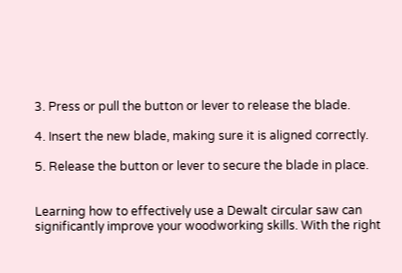3. Press or pull the button or lever to release the blade.

4. Insert the new blade, making sure it is aligned correctly.

5. Release the button or lever to secure the blade in place.


Learning how to effectively use a Dewalt circular saw can significantly improve your woodworking skills. With the right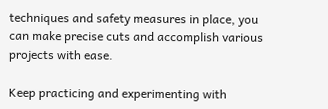techniques and safety measures in place, you can make precise cuts and accomplish various projects with ease.

Keep practicing and experimenting with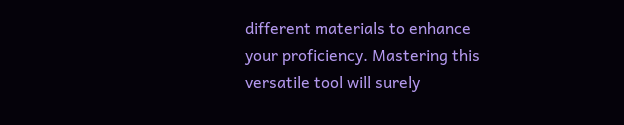different materials to enhance your proficiency. Mastering this versatile tool will surely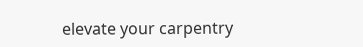elevate your carpentry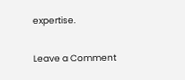expertise.

Leave a Comment